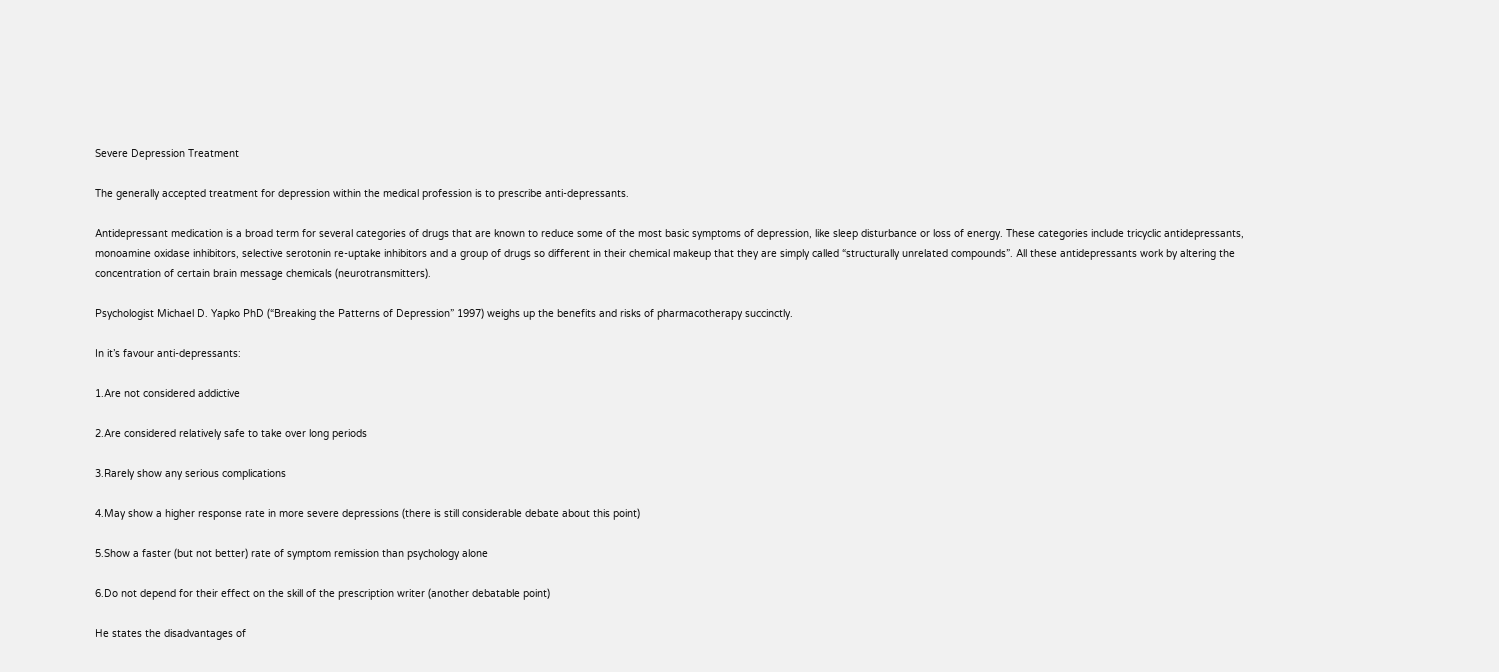Severe Depression Treatment

The generally accepted treatment for depression within the medical profession is to prescribe anti-depressants.

Antidepressant medication is a broad term for several categories of drugs that are known to reduce some of the most basic symptoms of depression, like sleep disturbance or loss of energy. These categories include tricyclic antidepressants, monoamine oxidase inhibitors, selective serotonin re-uptake inhibitors and a group of drugs so different in their chemical makeup that they are simply called “structurally unrelated compounds”. All these antidepressants work by altering the concentration of certain brain message chemicals (neurotransmitters).

Psychologist Michael D. Yapko PhD (“Breaking the Patterns of Depression” 1997) weighs up the benefits and risks of pharmacotherapy succinctly.

In it’s favour anti-depressants:

1.Are not considered addictive

2.Are considered relatively safe to take over long periods

3.Rarely show any serious complications

4.May show a higher response rate in more severe depressions (there is still considerable debate about this point)

5.Show a faster (but not better) rate of symptom remission than psychology alone

6.Do not depend for their effect on the skill of the prescription writer (another debatable point)

He states the disadvantages of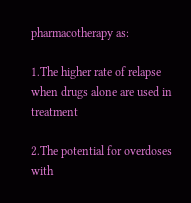pharmacotherapy as:

1.The higher rate of relapse when drugs alone are used in treatment

2.The potential for overdoses with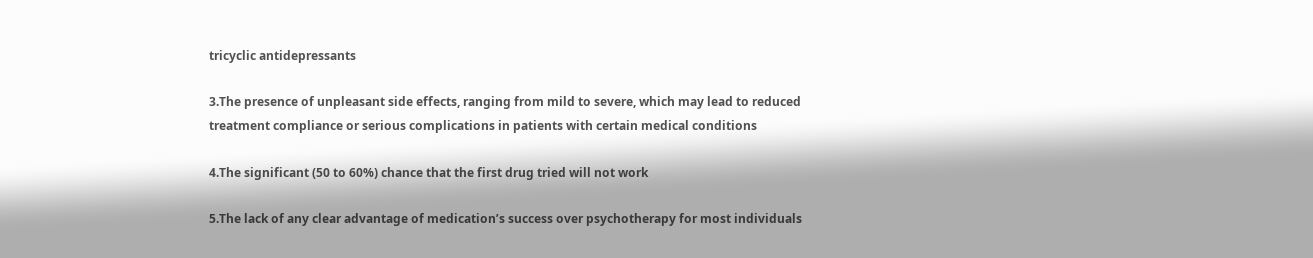tricyclic antidepressants

3.The presence of unpleasant side effects, ranging from mild to severe, which may lead to reduced treatment compliance or serious complications in patients with certain medical conditions

4.The significant (50 to 60%) chance that the first drug tried will not work

5.The lack of any clear advantage of medication’s success over psychotherapy for most individuals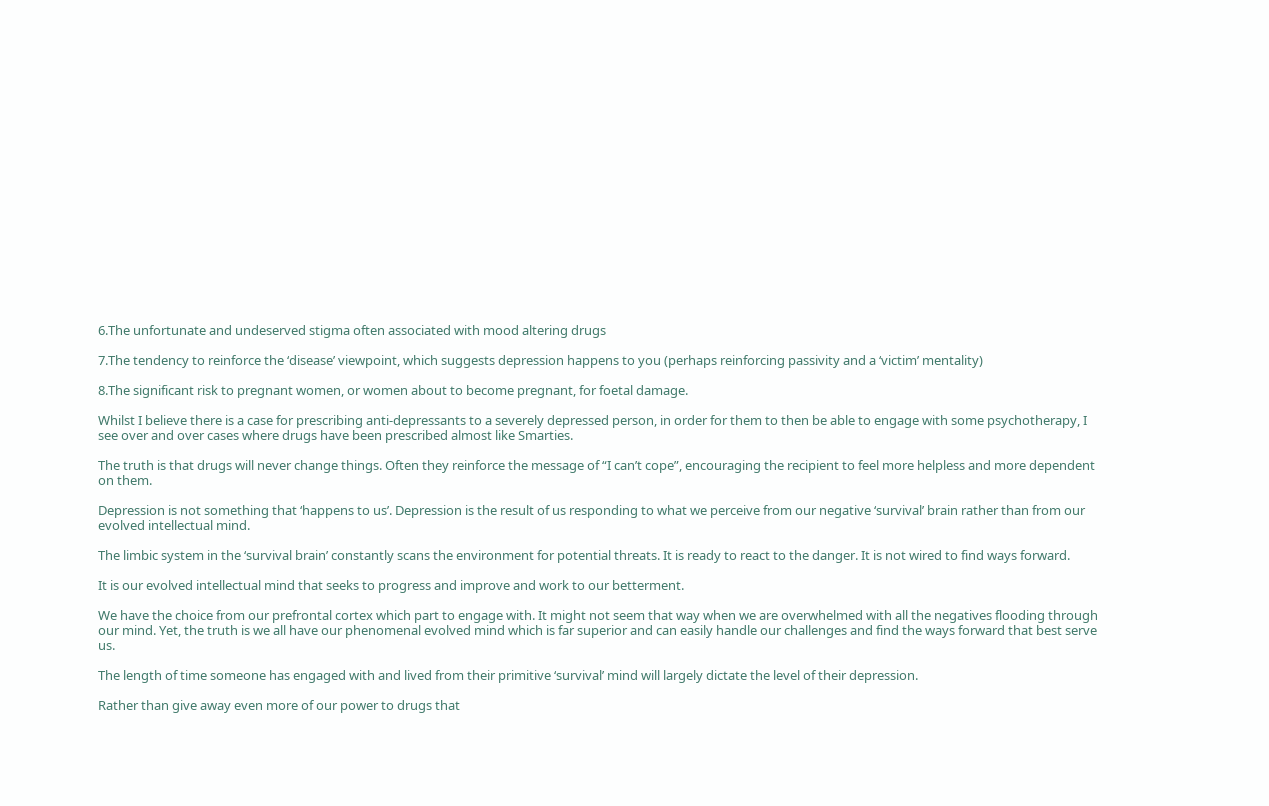6.The unfortunate and undeserved stigma often associated with mood altering drugs

7.The tendency to reinforce the ‘disease’ viewpoint, which suggests depression happens to you (perhaps reinforcing passivity and a ‘victim’ mentality)

8.The significant risk to pregnant women, or women about to become pregnant, for foetal damage.

Whilst I believe there is a case for prescribing anti-depressants to a severely depressed person, in order for them to then be able to engage with some psychotherapy, I see over and over cases where drugs have been prescribed almost like Smarties.

The truth is that drugs will never change things. Often they reinforce the message of “I can’t cope”, encouraging the recipient to feel more helpless and more dependent on them.

Depression is not something that ‘happens to us’. Depression is the result of us responding to what we perceive from our negative ‘survival’ brain rather than from our evolved intellectual mind.

The limbic system in the ‘survival brain’ constantly scans the environment for potential threats. It is ready to react to the danger. It is not wired to find ways forward.

It is our evolved intellectual mind that seeks to progress and improve and work to our betterment.

We have the choice from our prefrontal cortex which part to engage with. It might not seem that way when we are overwhelmed with all the negatives flooding through our mind. Yet, the truth is we all have our phenomenal evolved mind which is far superior and can easily handle our challenges and find the ways forward that best serve us.

The length of time someone has engaged with and lived from their primitive ‘survival’ mind will largely dictate the level of their depression.

Rather than give away even more of our power to drugs that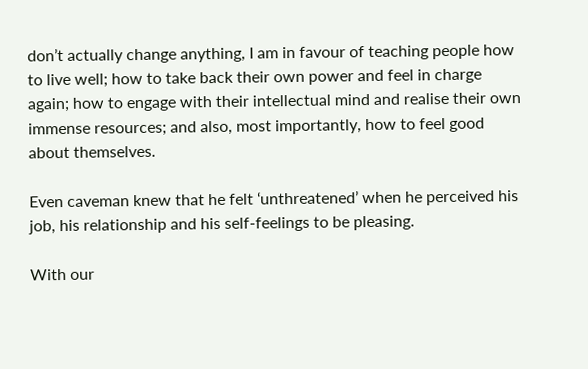don’t actually change anything, I am in favour of teaching people how to live well; how to take back their own power and feel in charge again; how to engage with their intellectual mind and realise their own immense resources; and also, most importantly, how to feel good about themselves.

Even caveman knew that he felt ‘unthreatened’ when he perceived his job, his relationship and his self-feelings to be pleasing.

With our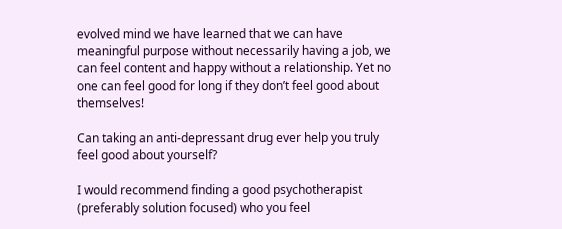evolved mind we have learned that we can have meaningful purpose without necessarily having a job, we can feel content and happy without a relationship. Yet no one can feel good for long if they don’t feel good about themselves!

Can taking an anti-depressant drug ever help you truly feel good about yourself?

I would recommend finding a good psychotherapist (preferably solution focused) who you feel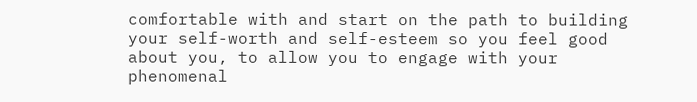comfortable with and start on the path to building your self-worth and self-esteem so you feel good about you, to allow you to engage with your phenomenal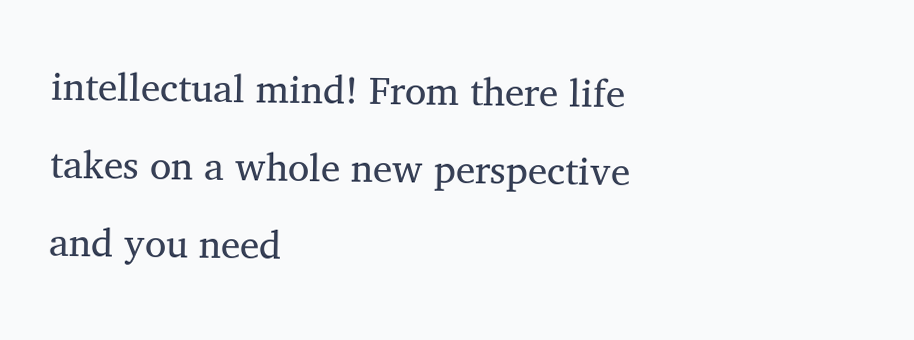intellectual mind! From there life takes on a whole new perspective and you need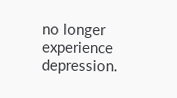no longer experience depression.